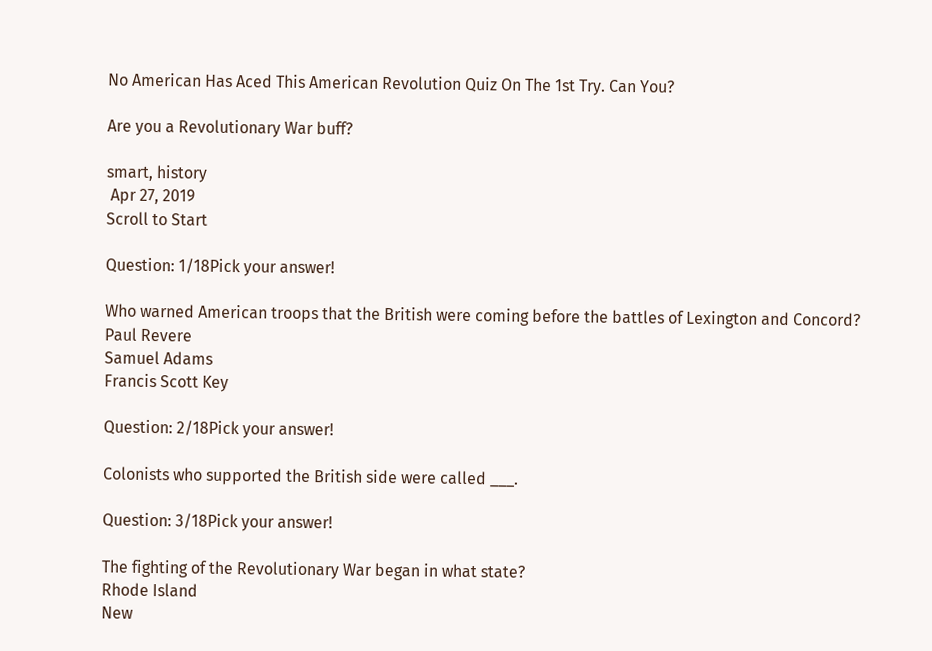No American Has Aced This American Revolution Quiz On The 1st Try. Can You?

Are you a Revolutionary War buff?

smart, history
 Apr 27, 2019
Scroll to Start

Question: 1/18Pick your answer!

Who warned American troops that the British were coming before the battles of Lexington and Concord?
Paul Revere
Samuel Adams
Francis Scott Key

Question: 2/18Pick your answer!

Colonists who supported the British side were called ___.

Question: 3/18Pick your answer!

The fighting of the Revolutionary War began in what state?
Rhode Island
New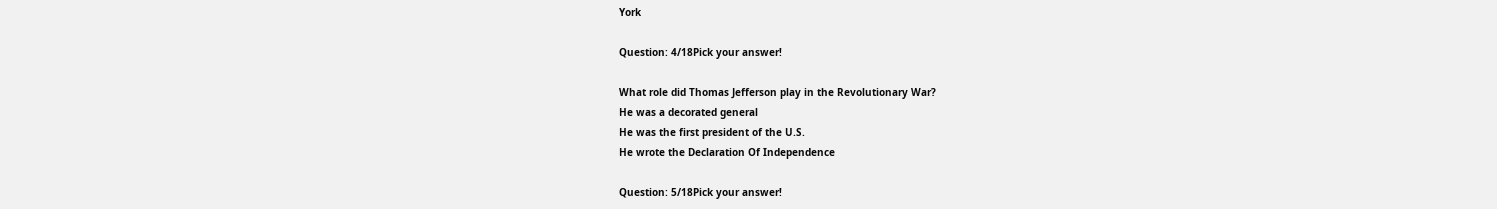York

Question: 4/18Pick your answer!

What role did Thomas Jefferson play in the Revolutionary War?
He was a decorated general
He was the first president of the U.S.
He wrote the Declaration Of Independence

Question: 5/18Pick your answer!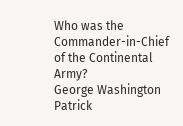Who was the Commander-in-Chief of the Continental Army?
George Washington
Patrick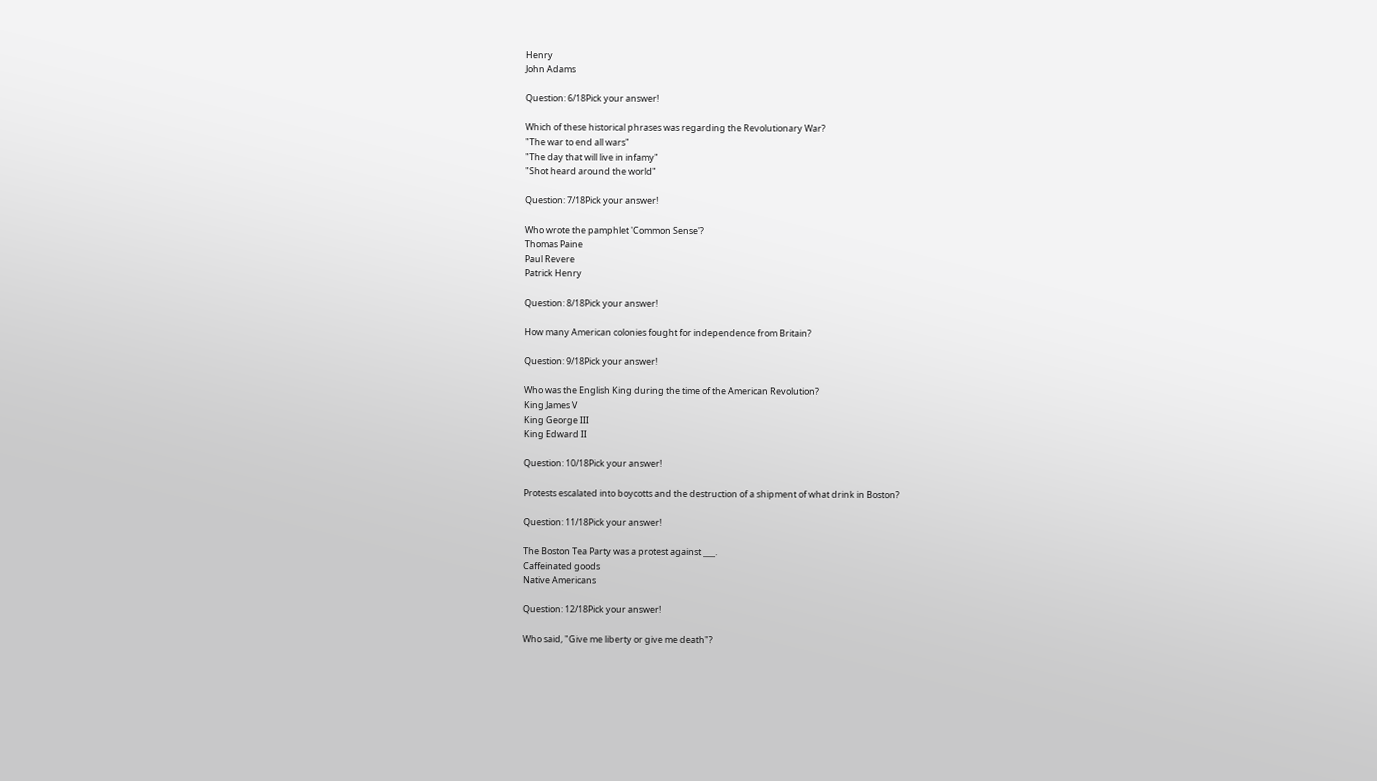Henry
John Adams

Question: 6/18Pick your answer!

Which of these historical phrases was regarding the Revolutionary War?
"The war to end all wars"
"The day that will live in infamy"
"Shot heard around the world"

Question: 7/18Pick your answer!

Who wrote the pamphlet 'Common Sense'?
Thomas Paine
Paul Revere
Patrick Henry

Question: 8/18Pick your answer!

How many American colonies fought for independence from Britain?

Question: 9/18Pick your answer!

Who was the English King during the time of the American Revolution?
King James V
King George III
King Edward II

Question: 10/18Pick your answer!

Protests escalated into boycotts and the destruction of a shipment of what drink in Boston?

Question: 11/18Pick your answer!

The Boston Tea Party was a protest against ___.
Caffeinated goods
Native Americans

Question: 12/18Pick your answer!

Who said, "Give me liberty or give me death"?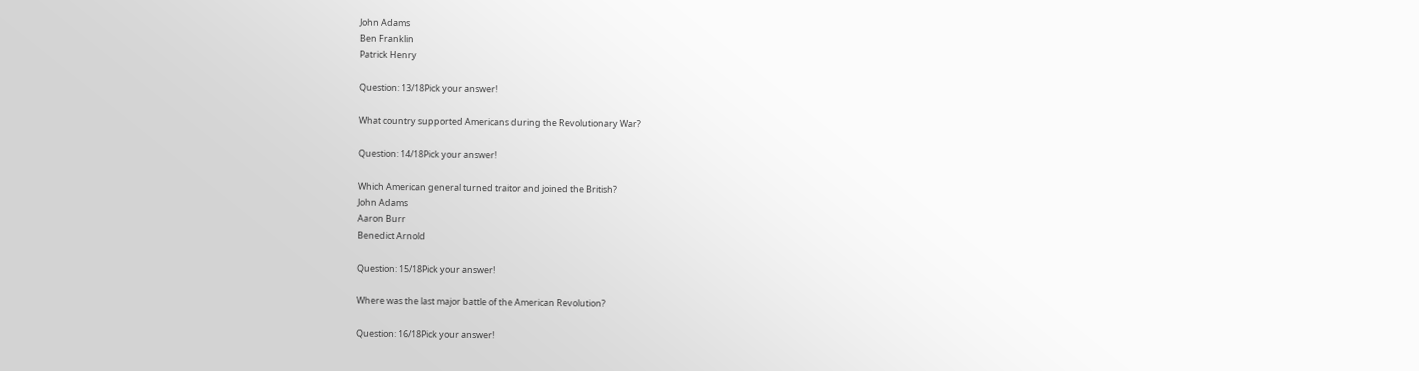John Adams
Ben Franklin
Patrick Henry

Question: 13/18Pick your answer!

What country supported Americans during the Revolutionary War?

Question: 14/18Pick your answer!

Which American general turned traitor and joined the British?
John Adams
Aaron Burr
Benedict Arnold

Question: 15/18Pick your answer!

Where was the last major battle of the American Revolution?

Question: 16/18Pick your answer!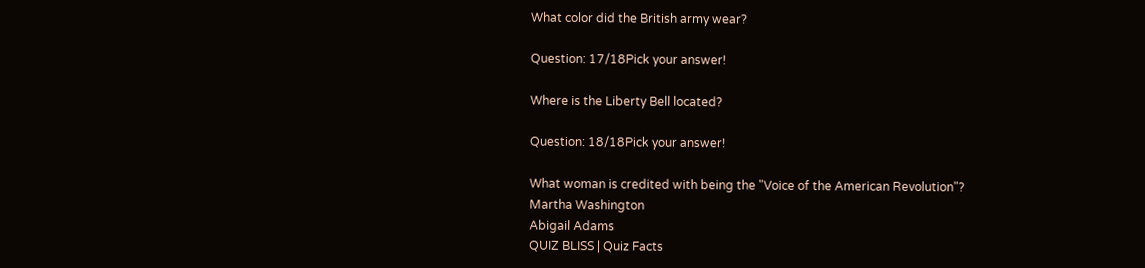What color did the British army wear?

Question: 17/18Pick your answer!

Where is the Liberty Bell located?

Question: 18/18Pick your answer!

What woman is credited with being the "Voice of the American Revolution"?
Martha Washington
Abigail Adams
QUIZ BLISS | Quiz Facts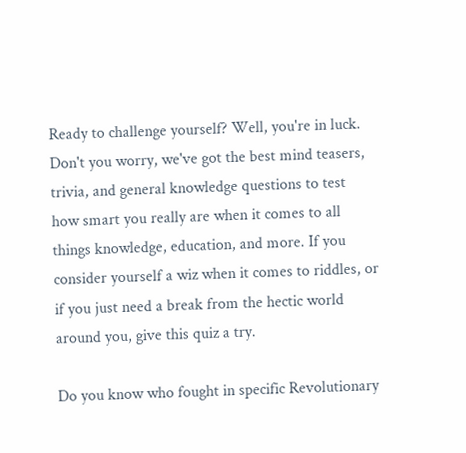Ready to challenge yourself? Well, you're in luck. Don't you worry, we've got the best mind teasers, trivia, and general knowledge questions to test how smart you really are when it comes to all things knowledge, education, and more. If you consider yourself a wiz when it comes to riddles, or if you just need a break from the hectic world around you, give this quiz a try.

Do you know who fought in specific Revolutionary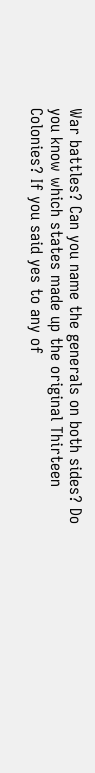War battles? Can you name the generals on both sides? Do you know which states made up the original Thirteen Colonies? If you said yes to any of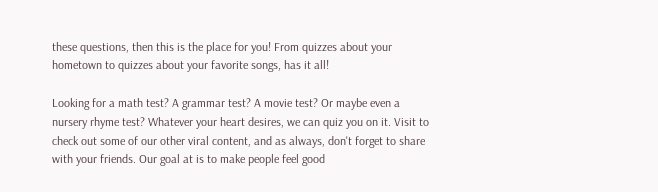these questions, then this is the place for you! From quizzes about your hometown to quizzes about your favorite songs, has it all!

Looking for a math test? A grammar test? A movie test? Or maybe even a nursery rhyme test? Whatever your heart desires, we can quiz you on it. Visit to check out some of our other viral content, and as always, don't forget to share with your friends. Our goal at is to make people feel good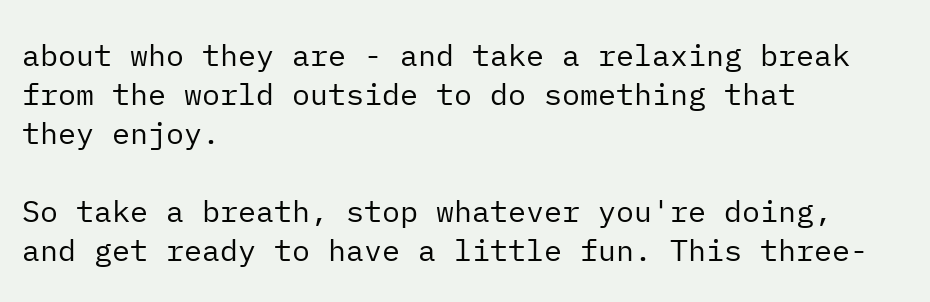about who they are - and take a relaxing break from the world outside to do something that they enjoy.

So take a breath, stop whatever you're doing, and get ready to have a little fun. This three-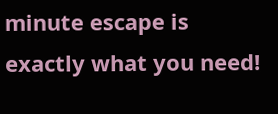minute escape is exactly what you need!